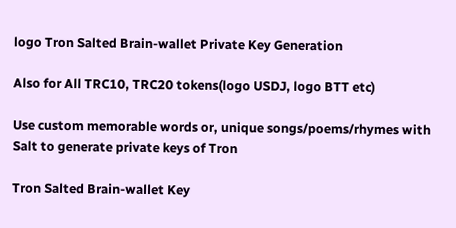logo Tron Salted Brain-wallet Private Key Generation

Also for All TRC10, TRC20 tokens(logo USDJ, logo BTT etc)

Use custom memorable words or, unique songs/poems/rhymes with Salt to generate private keys of Tron

Tron Salted Brain-wallet Key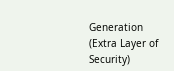Generation (Extra Layer of Security)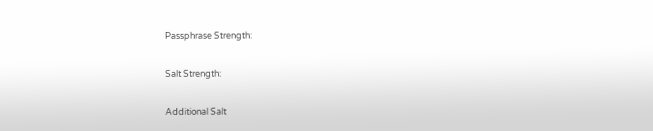Passphrase Strength:

Salt Strength:

Additional Salt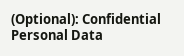(Optional): Confidential Personal Data